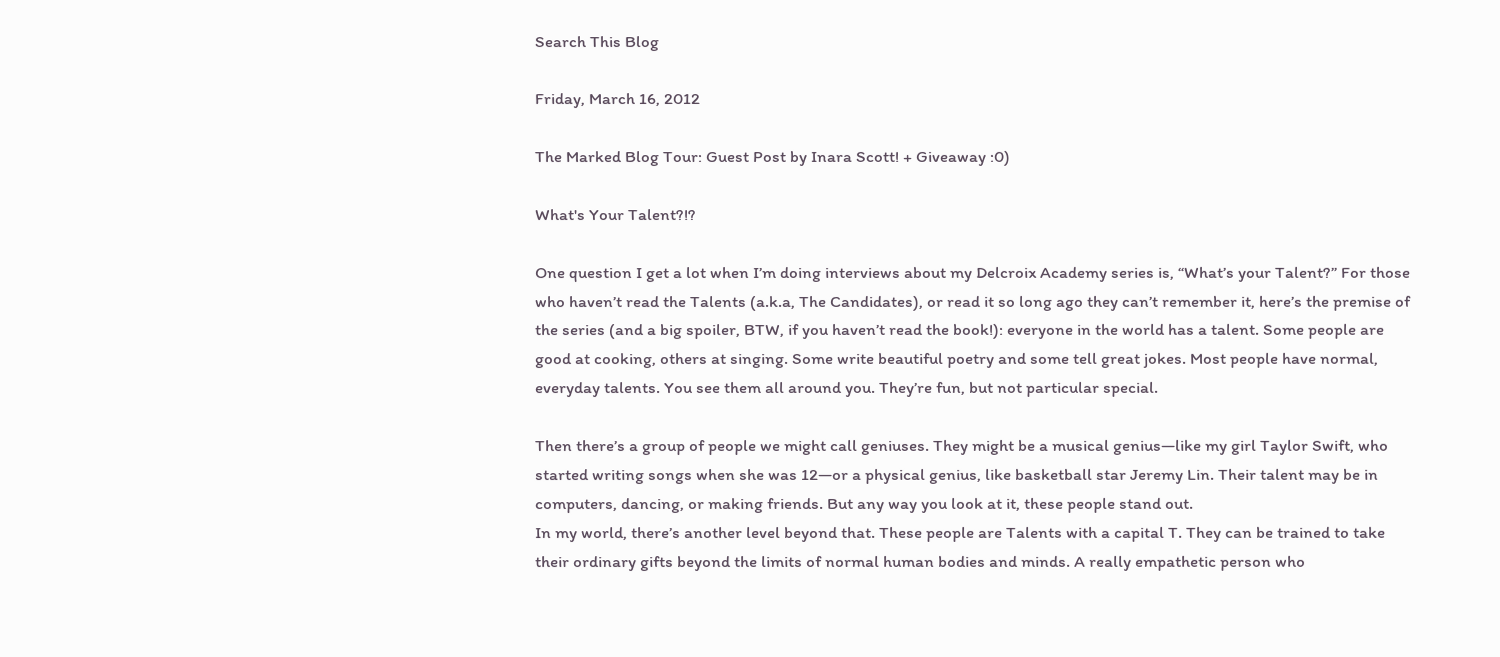Search This Blog

Friday, March 16, 2012

The Marked Blog Tour: Guest Post by Inara Scott! + Giveaway :0)

What's Your Talent?!?

One question I get a lot when I’m doing interviews about my Delcroix Academy series is, “What’s your Talent?” For those who haven’t read the Talents (a.k.a, The Candidates), or read it so long ago they can’t remember it, here’s the premise of the series (and a big spoiler, BTW, if you haven’t read the book!): everyone in the world has a talent. Some people are good at cooking, others at singing. Some write beautiful poetry and some tell great jokes. Most people have normal, everyday talents. You see them all around you. They’re fun, but not particular special.

Then there’s a group of people we might call geniuses. They might be a musical genius—like my girl Taylor Swift, who started writing songs when she was 12—or a physical genius, like basketball star Jeremy Lin. Their talent may be in computers, dancing, or making friends. But any way you look at it, these people stand out.
In my world, there’s another level beyond that. These people are Talents with a capital T. They can be trained to take their ordinary gifts beyond the limits of normal human bodies and minds. A really empathetic person who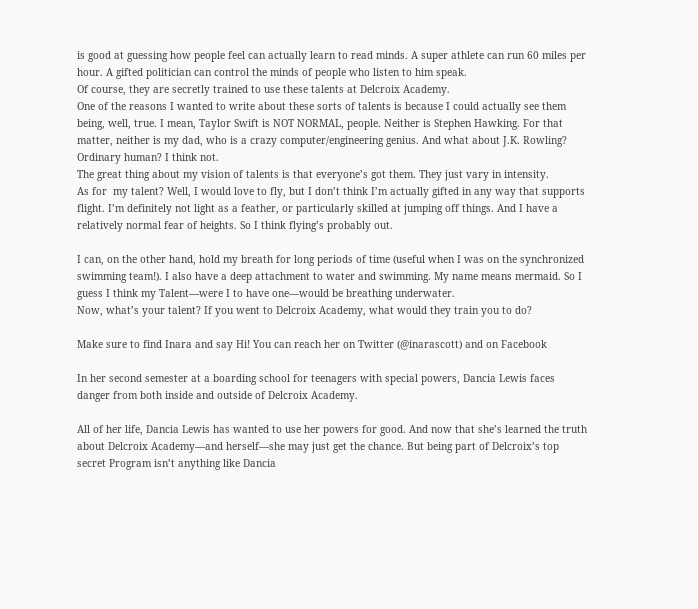is good at guessing how people feel can actually learn to read minds. A super athlete can run 60 miles per hour. A gifted politician can control the minds of people who listen to him speak.
Of course, they are secretly trained to use these talents at Delcroix Academy.
One of the reasons I wanted to write about these sorts of talents is because I could actually see them being, well, true. I mean, Taylor Swift is NOT NORMAL, people. Neither is Stephen Hawking. For that matter, neither is my dad, who is a crazy computer/engineering genius. And what about J.K. Rowling? Ordinary human? I think not.
The great thing about my vision of talents is that everyone’s got them. They just vary in intensity.
As for  my talent? Well, I would love to fly, but I don’t think I’m actually gifted in any way that supports flight. I’m definitely not light as a feather, or particularly skilled at jumping off things. And I have a relatively normal fear of heights. So I think flying’s probably out.

I can, on the other hand, hold my breath for long periods of time (useful when I was on the synchronized swimming team!). I also have a deep attachment to water and swimming. My name means mermaid. So I guess I think my Talent—were I to have one—would be breathing underwater.
Now, what’s your talent? If you went to Delcroix Academy, what would they train you to do?

Make sure to find Inara and say Hi! You can reach her on Twitter (@inarascott) and on Facebook

In her second semester at a boarding school for teenagers with special powers, Dancia Lewis faces danger from both inside and outside of Delcroix Academy.

All of her life, Dancia Lewis has wanted to use her powers for good. And now that she’s learned the truth about Delcroix Academy—and herself—she may just get the chance. But being part of Delcroix’s top secret Program isn’t anything like Dancia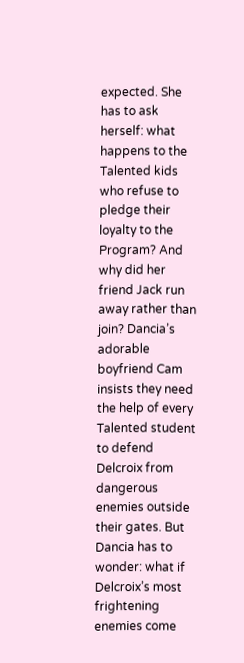expected. She has to ask herself: what happens to the Talented kids who refuse to pledge their loyalty to the Program? And why did her friend Jack run away rather than join? Dancia’s adorable boyfriend Cam insists they need the help of every Talented student to defend Delcroix from dangerous enemies outside their gates. But Dancia has to wonder: what if Delcroix’s most frightening enemies come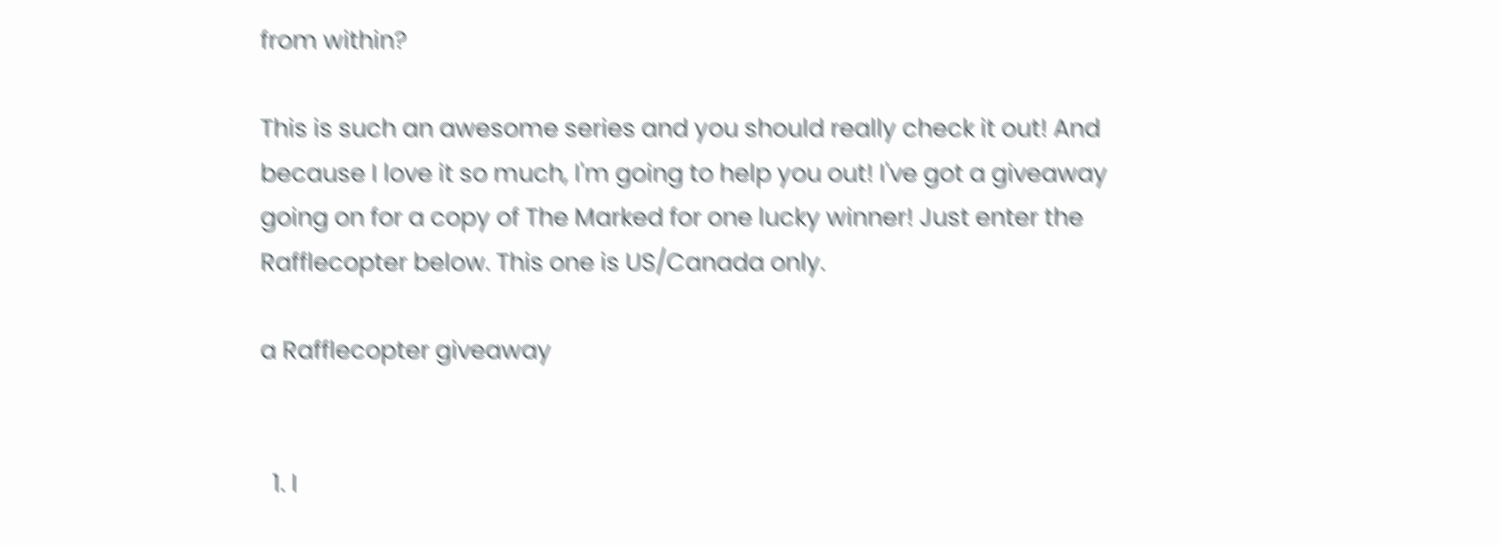from within?

This is such an awesome series and you should really check it out! And because I love it so much, I'm going to help you out! I've got a giveaway going on for a copy of The Marked for one lucky winner! Just enter the Rafflecopter below. This one is US/Canada only.

a Rafflecopter giveaway


  1. I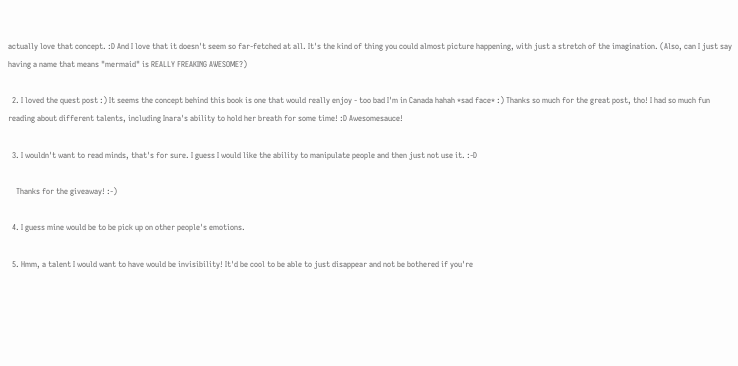actually love that concept. :D And I love that it doesn't seem so far-fetched at all. It's the kind of thing you could almost picture happening, with just a stretch of the imagination. (Also, can I just say having a name that means "mermaid" is REALLY FREAKING AWESOME?)

  2. I loved the quest post :) It seems the concept behind this book is one that would really enjoy - too bad I'm in Canada hahah *sad face* :) Thanks so much for the great post, tho! I had so much fun reading about different talents, including Inara's ability to hold her breath for some time! :D Awesomesauce!

  3. I wouldn't want to read minds, that's for sure. I guess I would like the ability to manipulate people and then just not use it. :-D

    Thanks for the giveaway! :-)

  4. I guess mine would be to be pick up on other people's emotions.

  5. Hmm, a talent I would want to have would be invisibility! It'd be cool to be able to just disappear and not be bothered if you're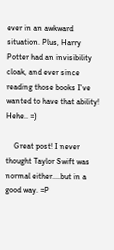ever in an awkward situation. Plus, Harry Potter had an invisibility cloak, and ever since reading those books I've wanted to have that ability! Hehe.. =)

    Great post! I never thought Taylor Swift was normal either....but in a good way. =P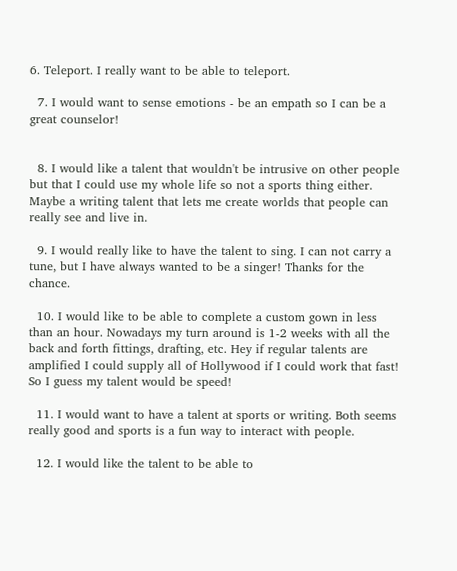6. Teleport. I really want to be able to teleport.

  7. I would want to sense emotions - be an empath so I can be a great counselor!


  8. I would like a talent that wouldn't be intrusive on other people but that I could use my whole life so not a sports thing either. Maybe a writing talent that lets me create worlds that people can really see and live in.

  9. I would really like to have the talent to sing. I can not carry a tune, but I have always wanted to be a singer! Thanks for the chance.

  10. I would like to be able to complete a custom gown in less than an hour. Nowadays my turn around is 1-2 weeks with all the back and forth fittings, drafting, etc. Hey if regular talents are amplified I could supply all of Hollywood if I could work that fast! So I guess my talent would be speed!

  11. I would want to have a talent at sports or writing. Both seems really good and sports is a fun way to interact with people.

  12. I would like the talent to be able to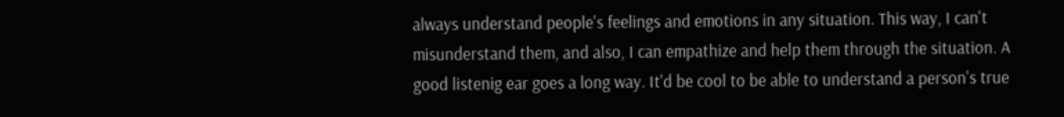always understand people's feelings and emotions in any situation. This way, I can't misunderstand them, and also, I can empathize and help them through the situation. A good listenig ear goes a long way. It'd be cool to be able to understand a person's true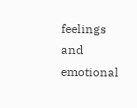feelings and emotional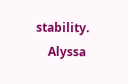stability.
    Alyssa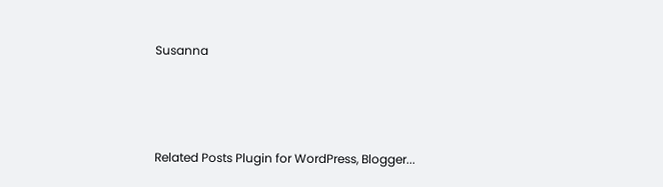Susanna



Related Posts Plugin for WordPress, Blogger...